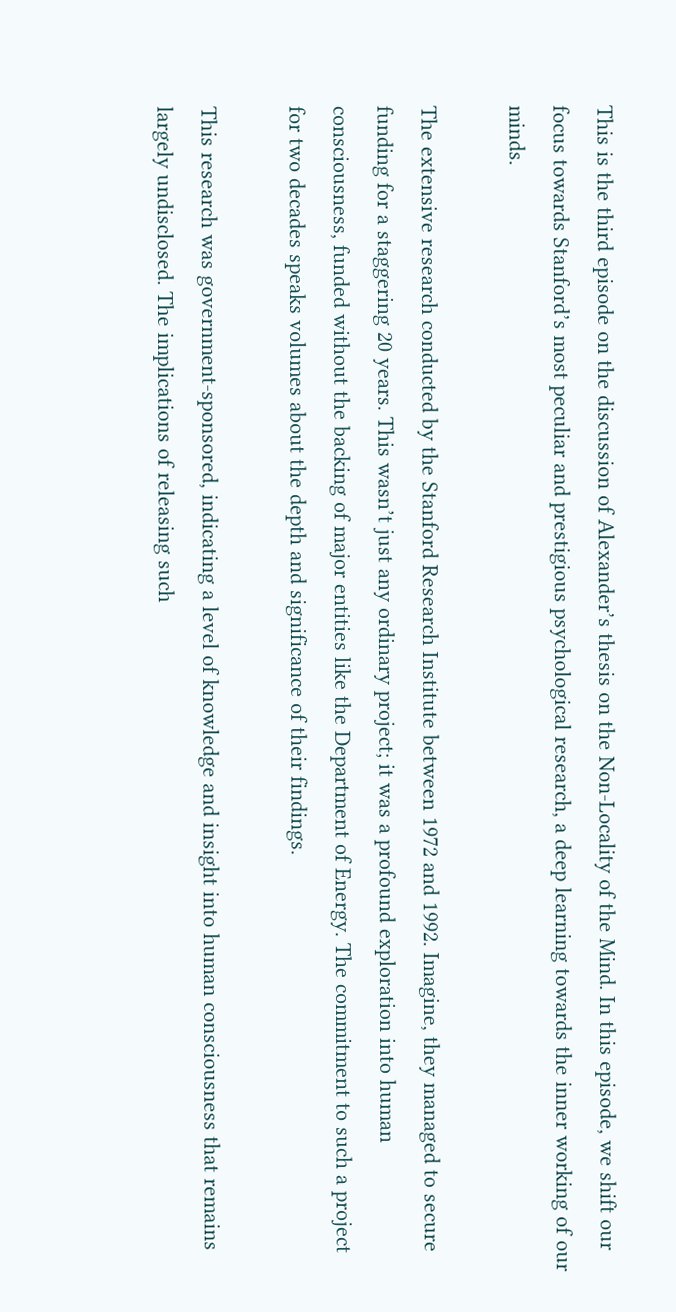This is the third episode on the discussion of Alexander’s thesis on the Non-Locality of the Mind. In this episode, we shift our focus towards Stanford’s most peculiar and prestigious psychological research, a deep learning towards the inner working of our minds.

The extensive research conducted by the Stanford Research Institute between 1972 and 1992. Imagine, they managed to secure funding for a staggering 20 years. This wasn’t just any ordinary project; it was a profound exploration into human consciousness, funded without the backing of major entities like the Department of Energy. The commitment to such a project for two decades speaks volumes about the depth and significance of their findings.

This research was government-sponsored, indicating a level of knowledge and insight into human consciousness that remains largely undisclosed. The implications of releasing such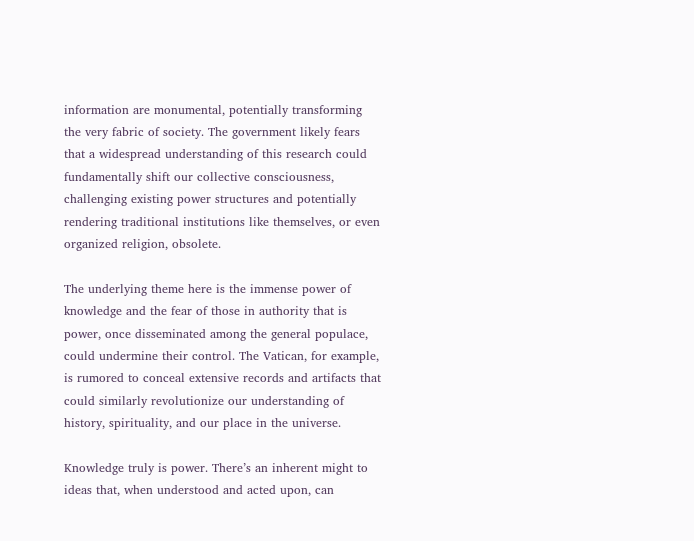information are monumental, potentially transforming the very fabric of society. The government likely fears that a widespread understanding of this research could fundamentally shift our collective consciousness, challenging existing power structures and potentially rendering traditional institutions like themselves, or even organized religion, obsolete.

The underlying theme here is the immense power of knowledge and the fear of those in authority that is power, once disseminated among the general populace, could undermine their control. The Vatican, for example, is rumored to conceal extensive records and artifacts that could similarly revolutionize our understanding of history, spirituality, and our place in the universe.

Knowledge truly is power. There’s an inherent might to ideas that, when understood and acted upon, can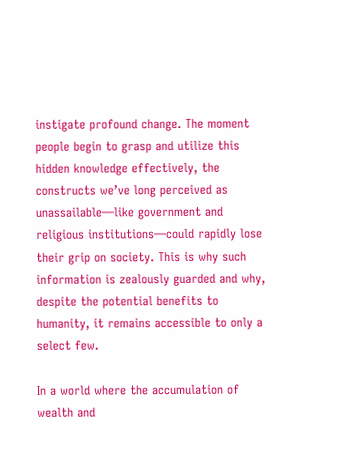instigate profound change. The moment people begin to grasp and utilize this hidden knowledge effectively, the constructs we’ve long perceived as unassailable—like government and religious institutions—could rapidly lose their grip on society. This is why such information is zealously guarded and why, despite the potential benefits to humanity, it remains accessible to only a select few.

In a world where the accumulation of wealth and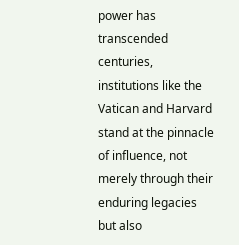power has transcended centuries, institutions like the Vatican and Harvard stand at the pinnacle of influence, not merely through their enduring legacies but also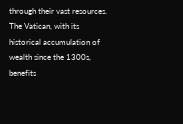through their vast resources. The Vatican, with its historical accumulation of wealth since the 1300s, benefits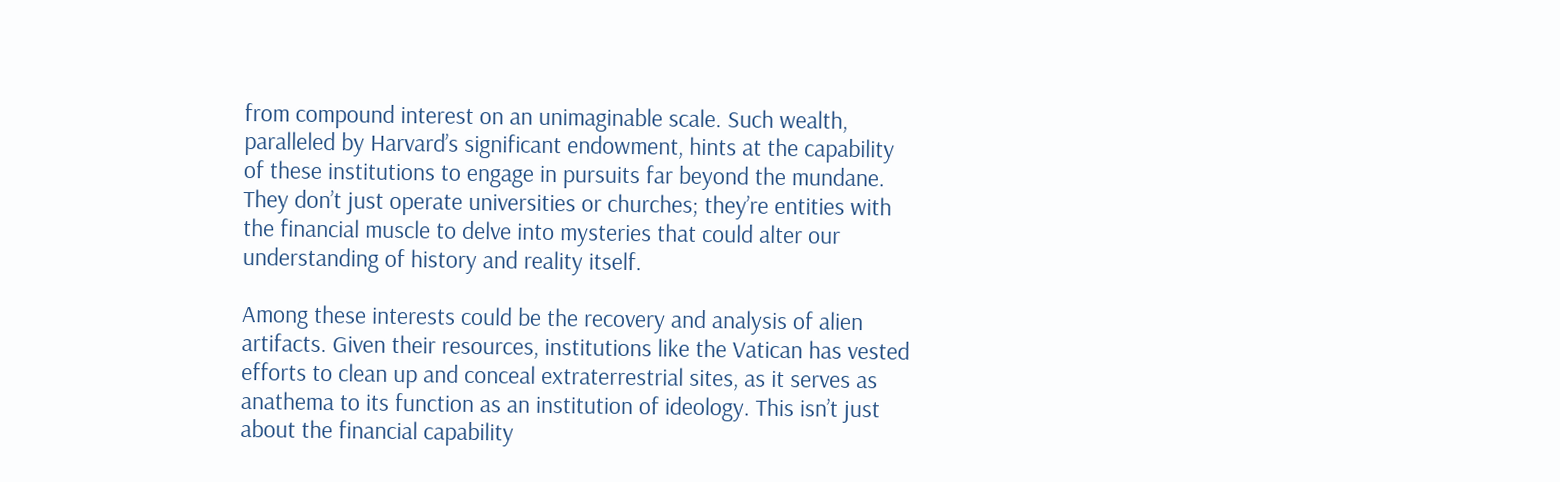from compound interest on an unimaginable scale. Such wealth, paralleled by Harvard’s significant endowment, hints at the capability of these institutions to engage in pursuits far beyond the mundane. They don’t just operate universities or churches; they’re entities with the financial muscle to delve into mysteries that could alter our understanding of history and reality itself.

Among these interests could be the recovery and analysis of alien artifacts. Given their resources, institutions like the Vatican has vested efforts to clean up and conceal extraterrestrial sites, as it serves as anathema to its function as an institution of ideology. This isn’t just about the financial capability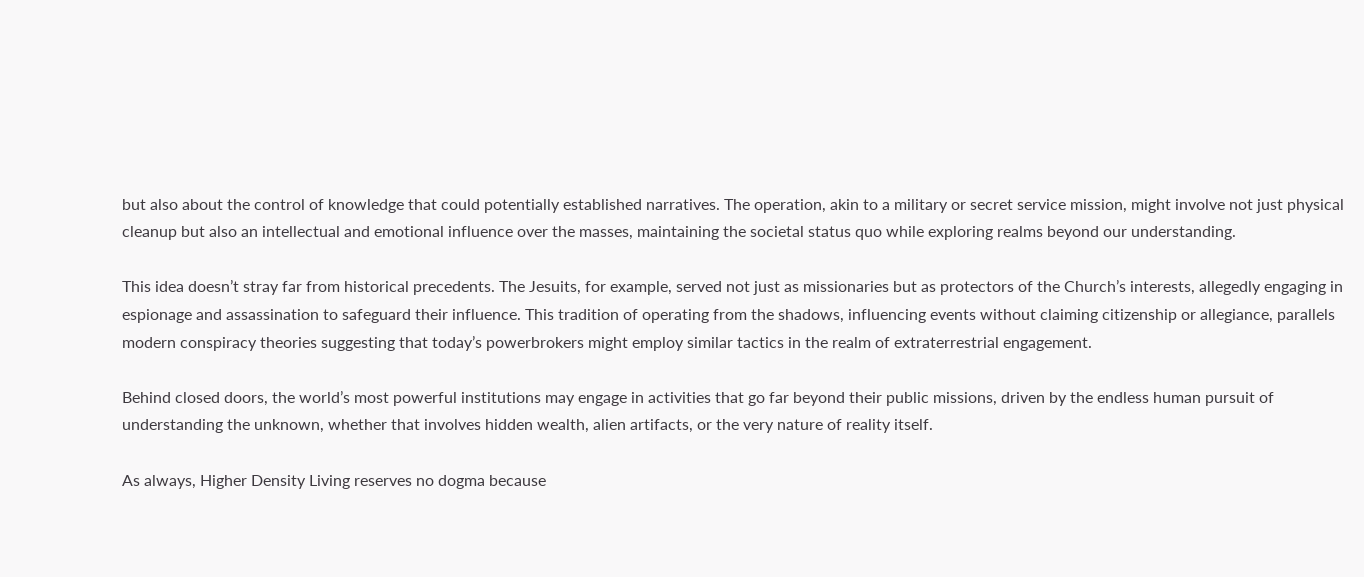but also about the control of knowledge that could potentially established narratives. The operation, akin to a military or secret service mission, might involve not just physical cleanup but also an intellectual and emotional influence over the masses, maintaining the societal status quo while exploring realms beyond our understanding.

This idea doesn’t stray far from historical precedents. The Jesuits, for example, served not just as missionaries but as protectors of the Church’s interests, allegedly engaging in espionage and assassination to safeguard their influence. This tradition of operating from the shadows, influencing events without claiming citizenship or allegiance, parallels modern conspiracy theories suggesting that today’s powerbrokers might employ similar tactics in the realm of extraterrestrial engagement.

Behind closed doors, the world’s most powerful institutions may engage in activities that go far beyond their public missions, driven by the endless human pursuit of understanding the unknown, whether that involves hidden wealth, alien artifacts, or the very nature of reality itself.

As always, Higher Density Living reserves no dogma because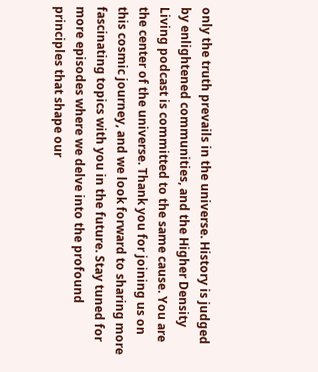only the truth prevails in the universe. History is judged by enlightened communities, and the Higher Density Living podcast is committed to the same cause. You are the center of the universe. Thank you for joining us on this cosmic journey, and we look forward to sharing more fascinating topics with you in the future. Stay tuned for more episodes where we delve into the profound principles that shape our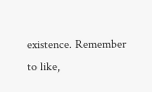existence. Remember to like,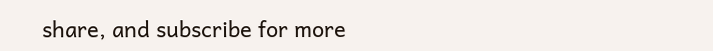share, and subscribe for more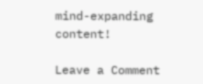mind-expanding content!

Leave a Comment